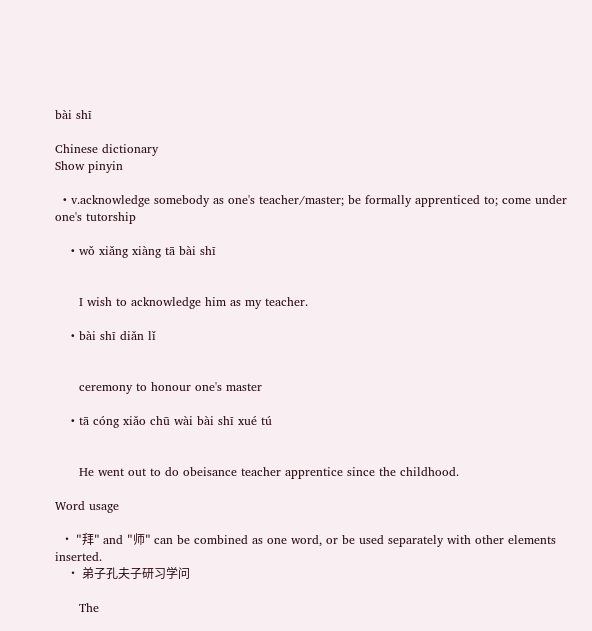bài shī

Chinese dictionary
Show pinyin

  • v.acknowledge somebody as one's teacher/master; be formally apprenticed to; come under one's tutorship

    • wǒ xiǎng xiàng tā bài shī


      I wish to acknowledge him as my teacher.

    • bài shī diǎn lǐ


      ceremony to honour one's master

    • tā cóng xiǎo chū wài bài shī xué tú


      He went out to do obeisance teacher apprentice since the childhood.

Word usage

  • "拜" and "师" can be combined as one word, or be used separately with other elements inserted.
    • 弟子孔夫子研习学问

      The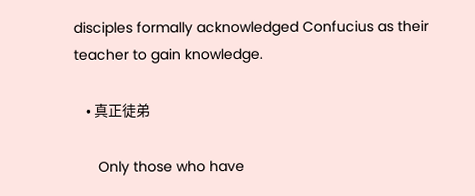disciples formally acknowledged Confucius as their teacher to gain knowledge.

    • 真正徒弟

      Only those who have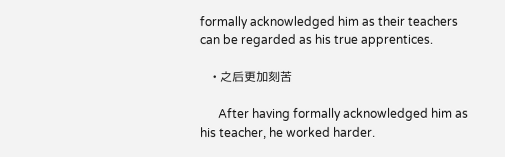formally acknowledged him as their teachers can be regarded as his true apprentices.

    • 之后更加刻苦

      After having formally acknowledged him as his teacher, he worked harder.